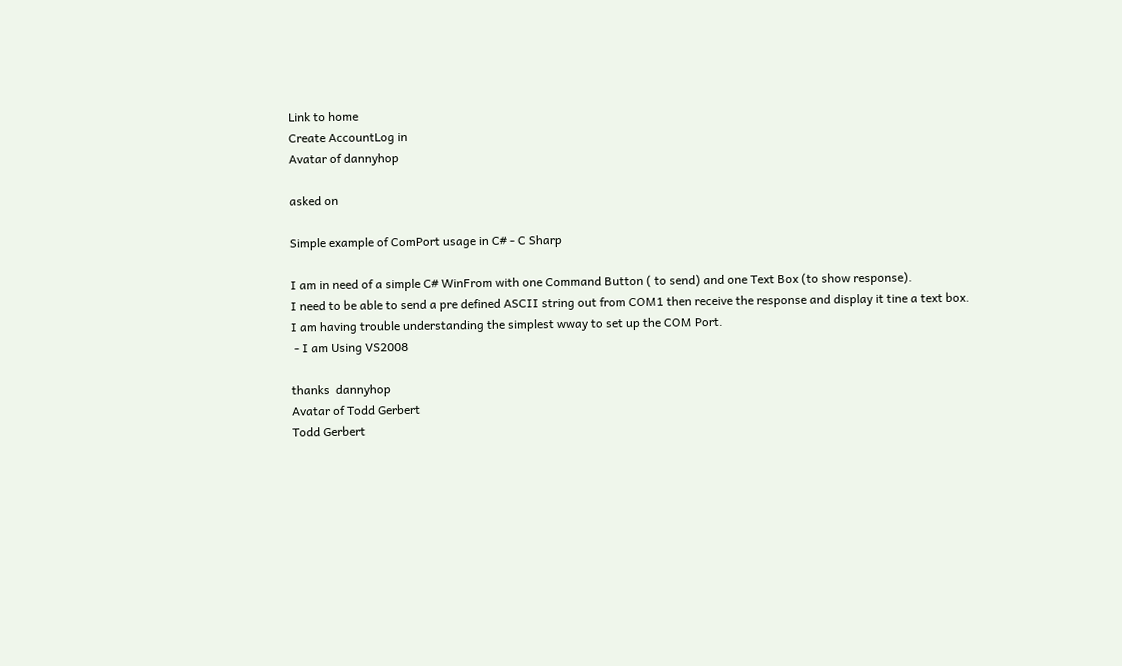Link to home
Create AccountLog in
Avatar of dannyhop

asked on

Simple example of ComPort usage in C# - C Sharp

I am in need of a simple C# WinFrom with one Command Button ( to send) and one Text Box (to show response).
I need to be able to send a pre defined ASCII string out from COM1 then receive the response and display it tine a text box.
I am having trouble understanding the simplest wway to set up the COM Port.
 - I am Using VS2008

thanks  dannyhop
Avatar of Todd Gerbert
Todd Gerbert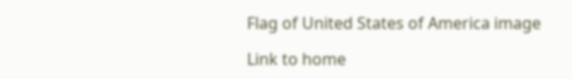Flag of United States of America image

Link to home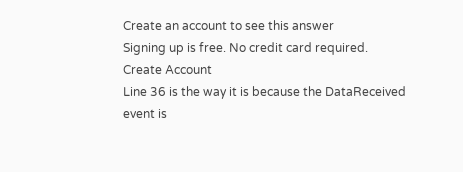Create an account to see this answer
Signing up is free. No credit card required.
Create Account
Line 36 is the way it is because the DataReceived event is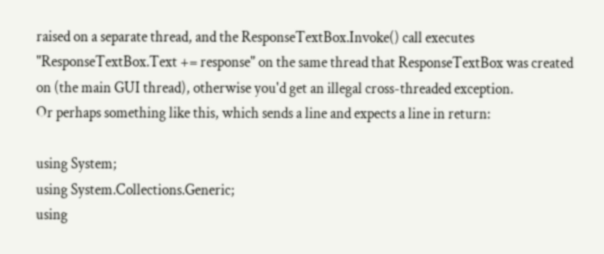raised on a separate thread, and the ResponseTextBox.Invoke() call executes "ResponseTextBox.Text += response" on the same thread that ResponseTextBox was created on (the main GUI thread), otherwise you'd get an illegal cross-threaded exception.
Or perhaps something like this, which sends a line and expects a line in return:

using System;
using System.Collections.Generic;
using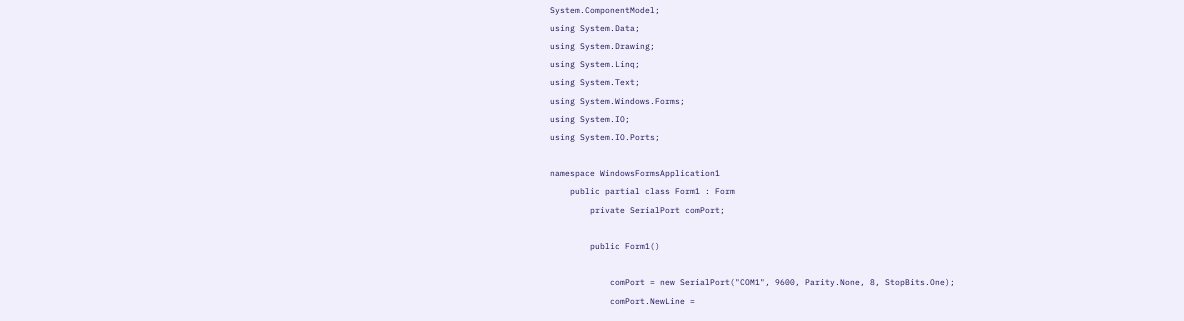System.ComponentModel;
using System.Data;
using System.Drawing;
using System.Linq;
using System.Text;
using System.Windows.Forms;
using System.IO;
using System.IO.Ports;

namespace WindowsFormsApplication1
    public partial class Form1 : Form
        private SerialPort comPort;

        public Form1()

            comPort = new SerialPort("COM1", 9600, Parity.None, 8, StopBits.One);
            comPort.NewLine =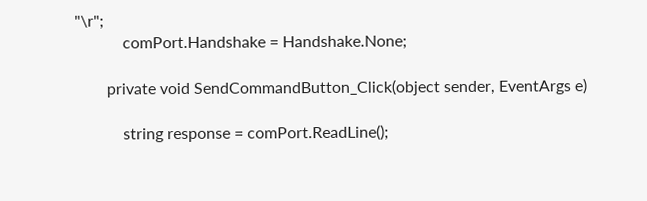"\r";
            comPort.Handshake = Handshake.None;

        private void SendCommandButton_Click(object sender, EventArgs e)

            string response = comPort.ReadLine();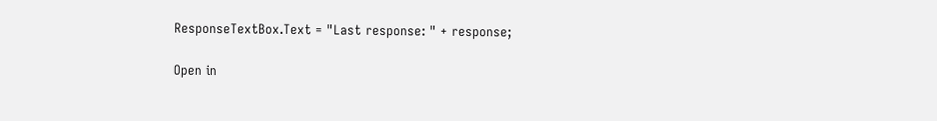ResponseTextBox.Text = "Last response: " + response;

Open in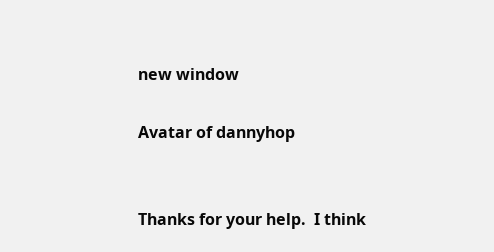new window

Avatar of dannyhop


Thanks for your help.  I think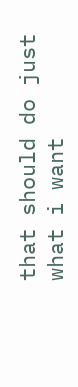that should do just what i want